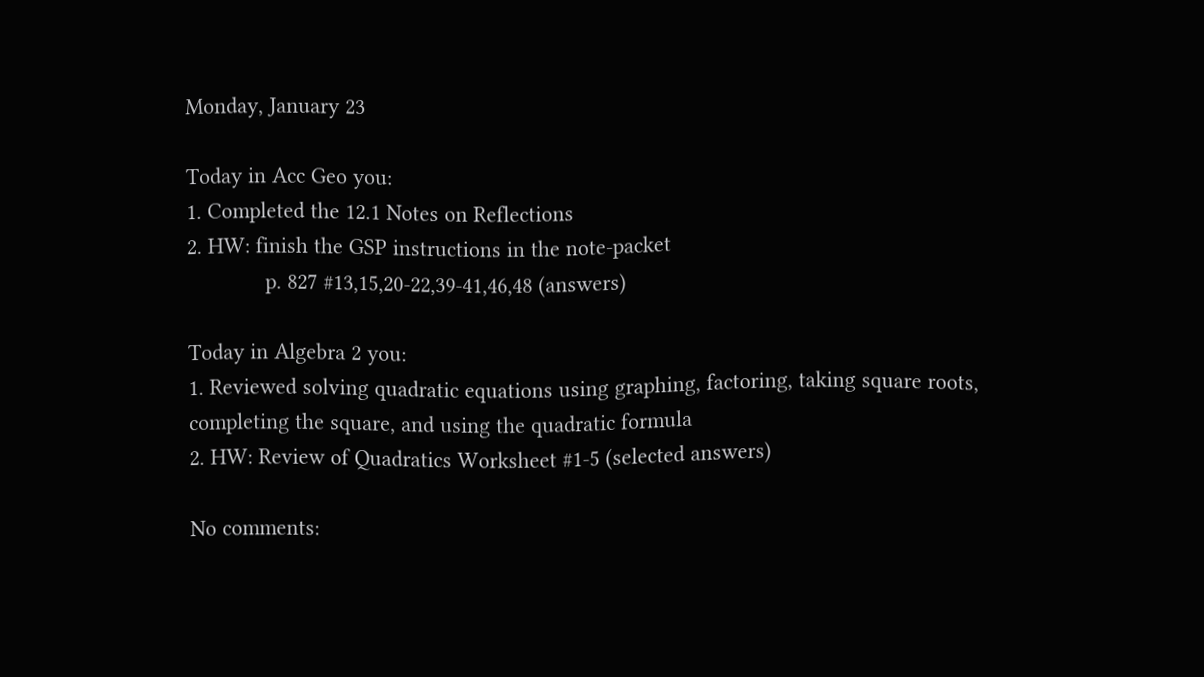Monday, January 23

Today in Acc Geo you:
1. Completed the 12.1 Notes on Reflections
2. HW: finish the GSP instructions in the note-packet
             p. 827 #13,15,20-22,39-41,46,48 (answers)

Today in Algebra 2 you:
1. Reviewed solving quadratic equations using graphing, factoring, taking square roots, completing the square, and using the quadratic formula
2. HW: Review of Quadratics Worksheet #1-5 (selected answers)

No comments: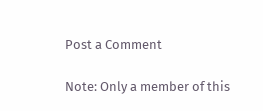Post a Comment

Note: Only a member of this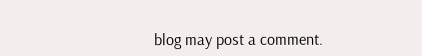blog may post a comment.